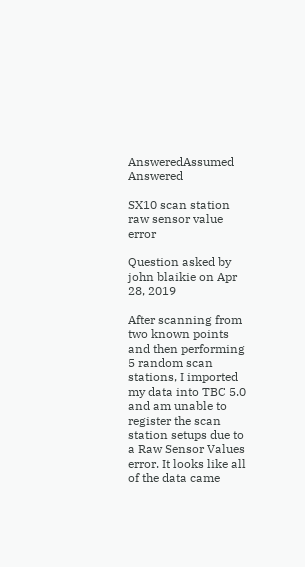AnsweredAssumed Answered

SX10 scan station raw sensor value error

Question asked by john blaikie on Apr 28, 2019

After scanning from two known points and then performing 5 random scan stations, I imported my data into TBC 5.0 and am unable to register the scan station setups due to a Raw Sensor Values error. It looks like all of the data came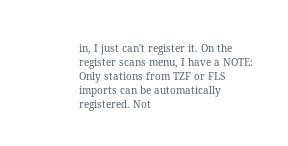in, I just can't register it. On the register scans menu, I have a NOTE: Only stations from TZF or FLS imports can be automatically registered. Not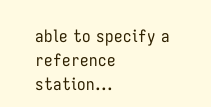able to specify a reference station...